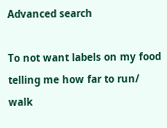Advanced search

To not want labels on my food telling me how far to run/ walk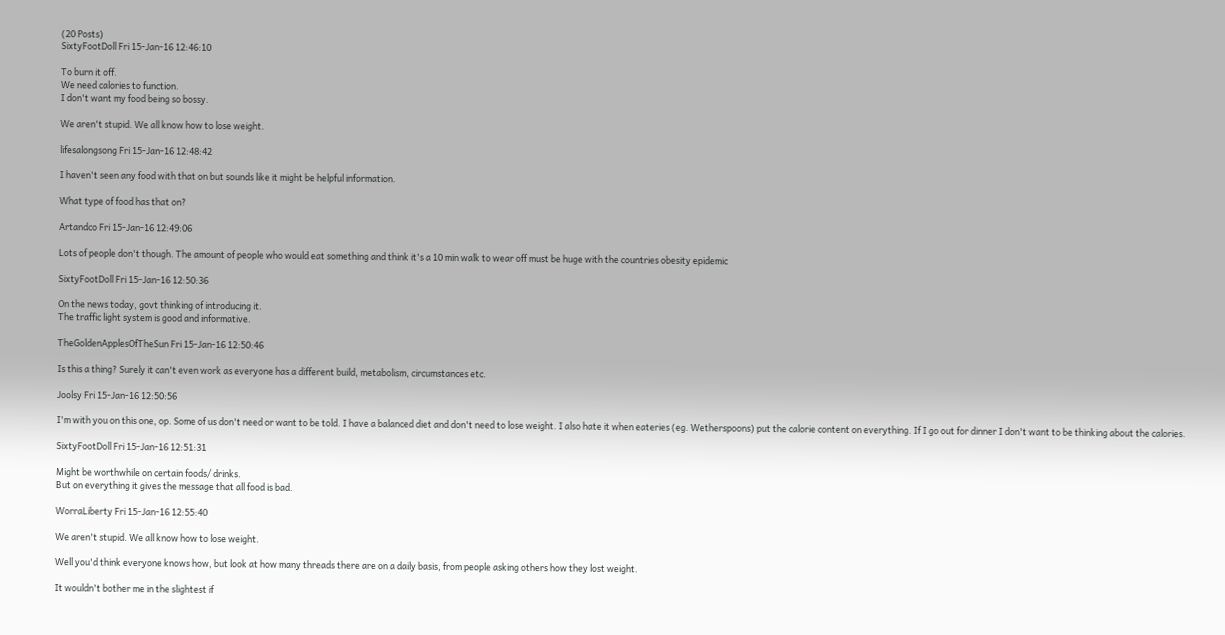(20 Posts)
SixtyFootDoll Fri 15-Jan-16 12:46:10

To burn it off.
We need calories to function.
I don't want my food being so bossy.

We aren't stupid. We all know how to lose weight.

lifesalongsong Fri 15-Jan-16 12:48:42

I haven't seen any food with that on but sounds like it might be helpful information.

What type of food has that on?

Artandco Fri 15-Jan-16 12:49:06

Lots of people don't though. The amount of people who would eat something and think it's a 10 min walk to wear off must be huge with the countries obesity epidemic

SixtyFootDoll Fri 15-Jan-16 12:50:36

On the news today, govt thinking of introducing it.
The traffic light system is good and informative.

TheGoldenApplesOfTheSun Fri 15-Jan-16 12:50:46

Is this a thing? Surely it can't even work as everyone has a different build, metabolism, circumstances etc.

Joolsy Fri 15-Jan-16 12:50:56

I'm with you on this one, op. Some of us don't need or want to be told. I have a balanced diet and don't need to lose weight. I also hate it when eateries (eg. Wetherspoons) put the calorie content on everything. If I go out for dinner I don't want to be thinking about the calories.

SixtyFootDoll Fri 15-Jan-16 12:51:31

Might be worthwhile on certain foods/ drinks.
But on everything it gives the message that all food is bad.

WorraLiberty Fri 15-Jan-16 12:55:40

We aren't stupid. We all know how to lose weight.

Well you'd think everyone knows how, but look at how many threads there are on a daily basis, from people asking others how they lost weight.

It wouldn't bother me in the slightest if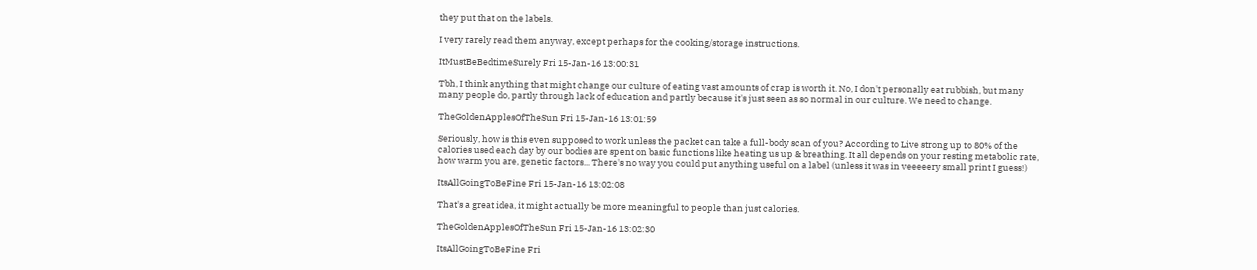they put that on the labels.

I very rarely read them anyway, except perhaps for the cooking/storage instructions.

ItMustBeBedtimeSurely Fri 15-Jan-16 13:00:31

Tbh, I think anything that might change our culture of eating vast amounts of crap is worth it. No, I don't personally eat rubbish, but many many people do, partly through lack of education and partly because it's just seen as so normal in our culture. We need to change.

TheGoldenApplesOfTheSun Fri 15-Jan-16 13:01:59

Seriously, how is this even supposed to work unless the packet can take a full-body scan of you? According to Live strong up to 80% of the calories used each day by our bodies are spent on basic functions like heating us up & breathing. It all depends on your resting metabolic rate, how warm you are, genetic factors... There's no way you could put anything useful on a label (unless it was in veeeeery small print I guess!)

ItsAllGoingToBeFine Fri 15-Jan-16 13:02:08

That's a great idea, it might actually be more meaningful to people than just calories.

TheGoldenApplesOfTheSun Fri 15-Jan-16 13:02:30

ItsAllGoingToBeFine Fri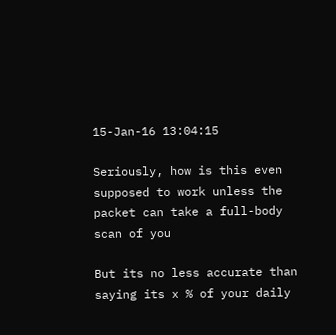15-Jan-16 13:04:15

Seriously, how is this even supposed to work unless the packet can take a full-body scan of you

But its no less accurate than saying its x % of your daily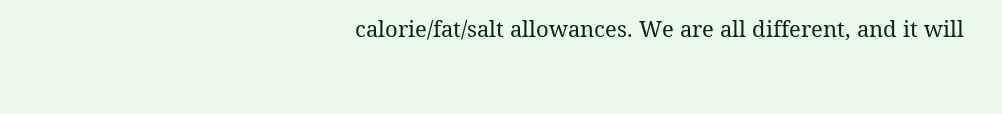calorie/fat/salt allowances. We are all different, and it will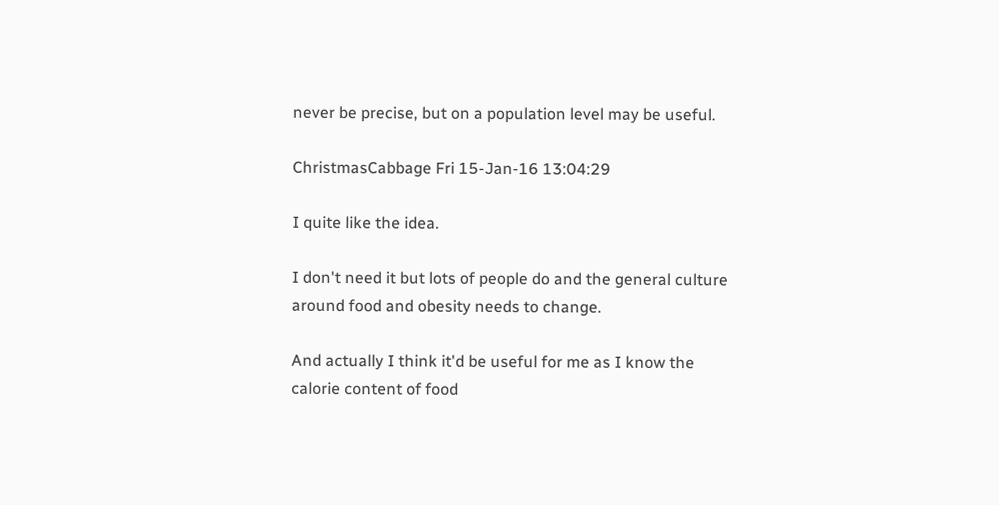never be precise, but on a population level may be useful.

ChristmasCabbage Fri 15-Jan-16 13:04:29

I quite like the idea.

I don't need it but lots of people do and the general culture around food and obesity needs to change.

And actually I think it'd be useful for me as I know the calorie content of food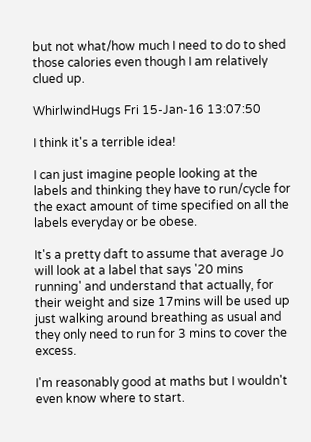but not what/how much I need to do to shed those calories even though I am relatively clued up.

WhirlwindHugs Fri 15-Jan-16 13:07:50

I think it's a terrible idea!

I can just imagine people looking at the labels and thinking they have to run/cycle for the exact amount of time specified on all the labels everyday or be obese.

It's a pretty daft to assume that average Jo will look at a label that says '20 mins running' and understand that actually, for their weight and size 17mins will be used up just walking around breathing as usual and they only need to run for 3 mins to cover the excess.

I'm reasonably good at maths but I wouldn't even know where to start.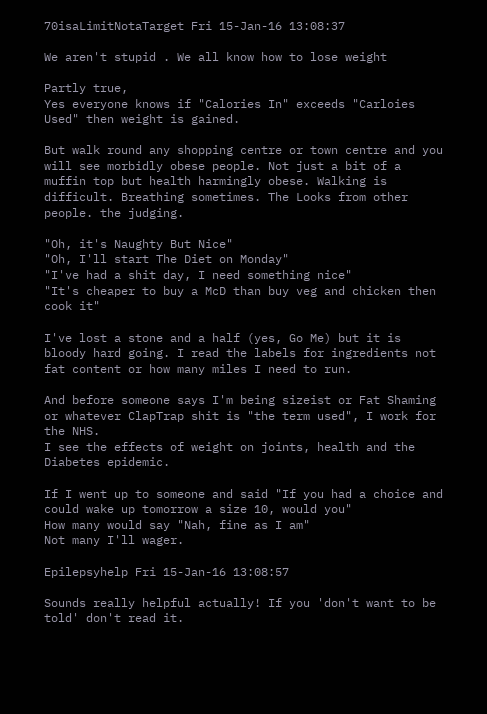70isaLimitNotaTarget Fri 15-Jan-16 13:08:37

We aren't stupid . We all know how to lose weight

Partly true,
Yes everyone knows if "Calories In" exceeds "Carloies Used" then weight is gained.

But walk round any shopping centre or town centre and you will see morbidly obese people. Not just a bit of a muffin top but health harmingly obese. Walking is difficult. Breathing sometimes. The Looks from other people. the judging.

"Oh, it's Naughty But Nice"
"Oh, I'll start The Diet on Monday"
"I've had a shit day, I need something nice"
"It's cheaper to buy a McD than buy veg and chicken then cook it"

I've lost a stone and a half (yes, Go Me) but it is bloody hard going. I read the labels for ingredients not fat content or how many miles I need to run.

And before someone says I'm being sizeist or Fat Shaming or whatever ClapTrap shit is "the term used", I work for the NHS.
I see the effects of weight on joints, health and the Diabetes epidemic.

If I went up to someone and said "If you had a choice and could wake up tomorrow a size 10, would you"
How many would say "Nah, fine as I am"
Not many I'll wager.

Epilepsyhelp Fri 15-Jan-16 13:08:57

Sounds really helpful actually! If you 'don't want to be told' don't read it.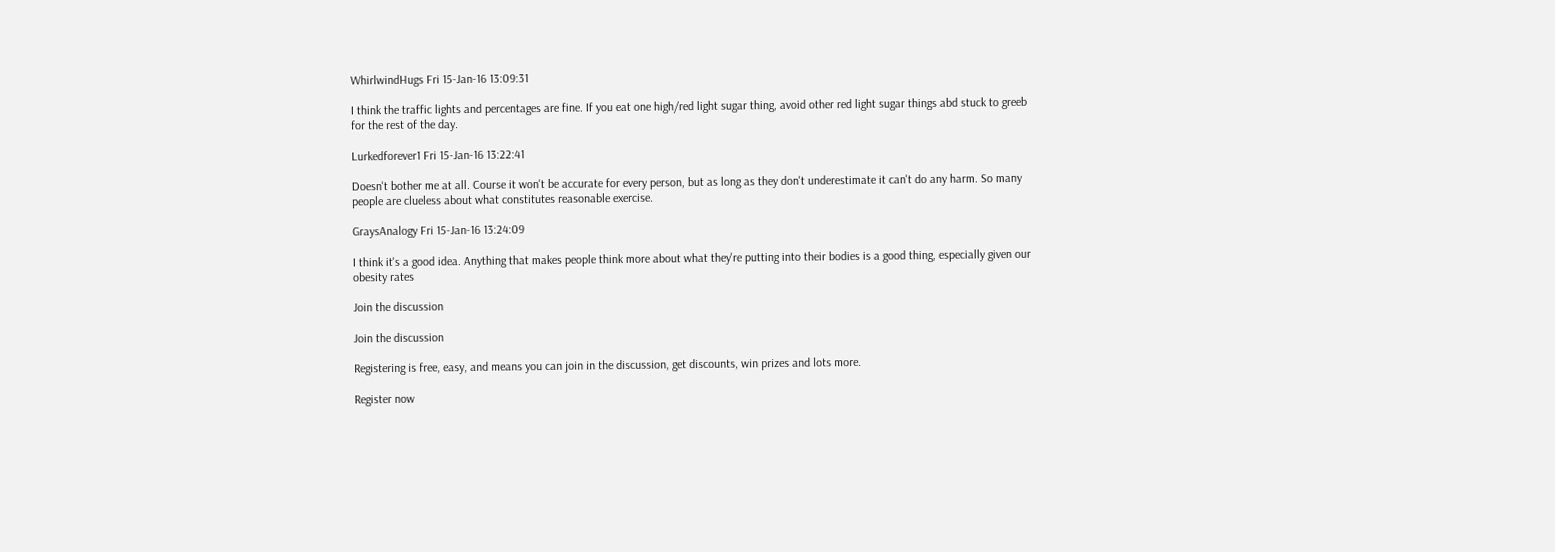WhirlwindHugs Fri 15-Jan-16 13:09:31

I think the traffic lights and percentages are fine. If you eat one high/red light sugar thing, avoid other red light sugar things abd stuck to greeb for the rest of the day.

Lurkedforever1 Fri 15-Jan-16 13:22:41

Doesn't bother me at all. Course it won't be accurate for every person, but as long as they don't underestimate it can't do any harm. So many people are clueless about what constitutes reasonable exercise.

GraysAnalogy Fri 15-Jan-16 13:24:09

I think it's a good idea. Anything that makes people think more about what they're putting into their bodies is a good thing, especially given our obesity rates

Join the discussion

Join the discussion

Registering is free, easy, and means you can join in the discussion, get discounts, win prizes and lots more.

Register now